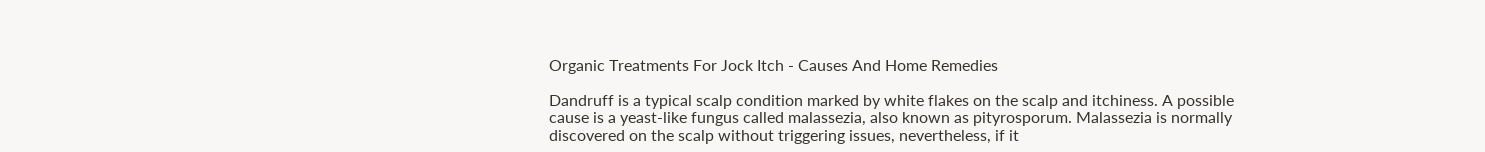Organic Treatments For Jock Itch - Causes And Home Remedies

Dandruff is a typical scalp condition marked by white flakes on the scalp and itchiness. A possible cause is a yeast-like fungus called malassezia, also known as pityrosporum. Malassezia is normally discovered on the scalp without triggering issues, nevertheless, if it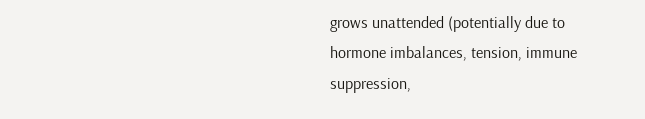grows unattended (potentially due to hormone imbalances, tension, immune suppression,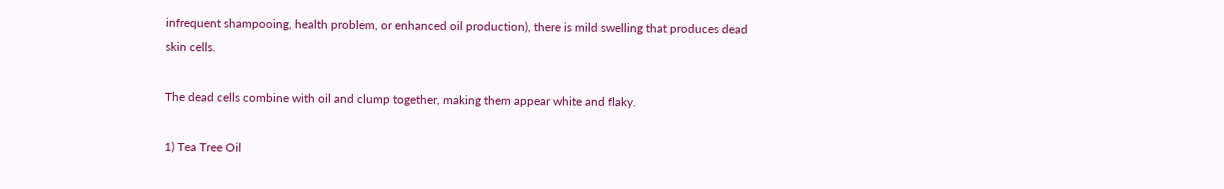infrequent shampooing, health problem, or enhanced oil production), there is mild swelling that produces dead skin cells.

The dead cells combine with oil and clump together, making them appear white and flaky.

1) Tea Tree Oil